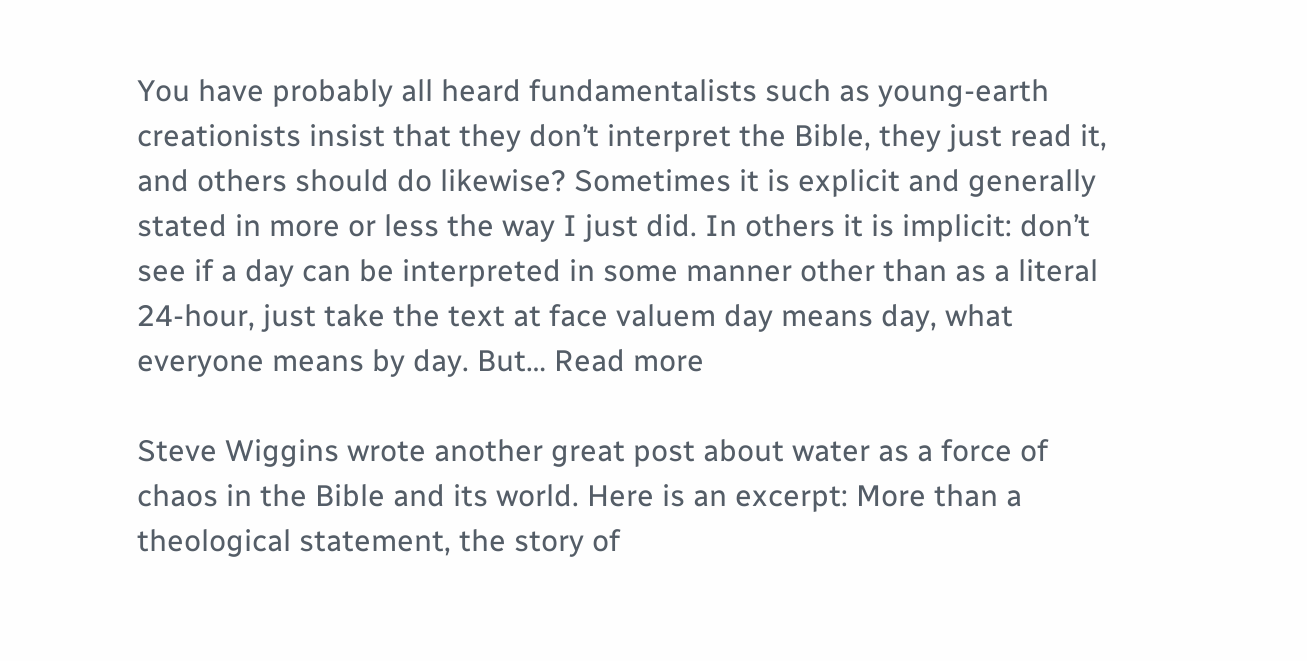You have probably all heard fundamentalists such as young-earth creationists insist that they don’t interpret the Bible, they just read it, and others should do likewise? Sometimes it is explicit and generally stated in more or less the way I just did. In others it is implicit: don’t see if a day can be interpreted in some manner other than as a literal 24-hour, just take the text at face valuem day means day, what everyone means by day. But… Read more

Steve Wiggins wrote another great post about water as a force of chaos in the Bible and its world. Here is an excerpt: More than a theological statement, the story of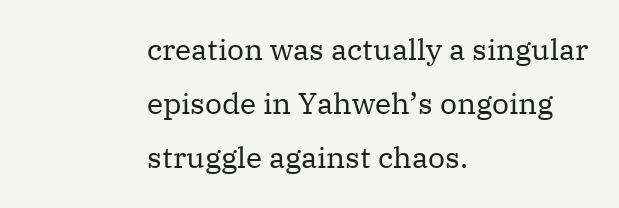creation was actually a singular episode in Yahweh’s ongoing struggle against chaos.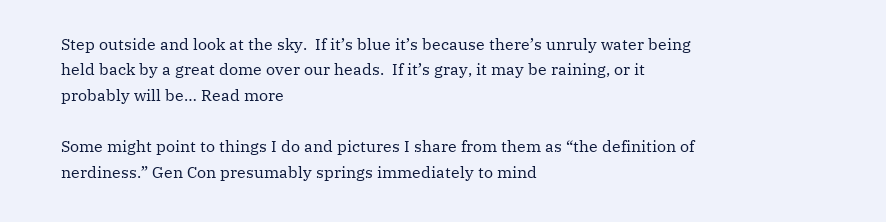Step outside and look at the sky.  If it’s blue it’s because there’s unruly water being held back by a great dome over our heads.  If it’s gray, it may be raining, or it probably will be… Read more

Some might point to things I do and pictures I share from them as “the definition of nerdiness.” Gen Con presumably springs immediately to mind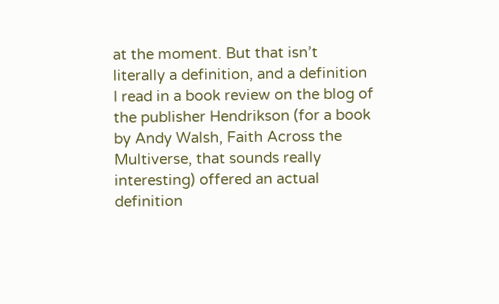at the moment. But that isn’t literally a definition, and a definition I read in a book review on the blog of the publisher Hendrikson (for a book by Andy Walsh, Faith Across the Multiverse, that sounds really interesting) offered an actual definition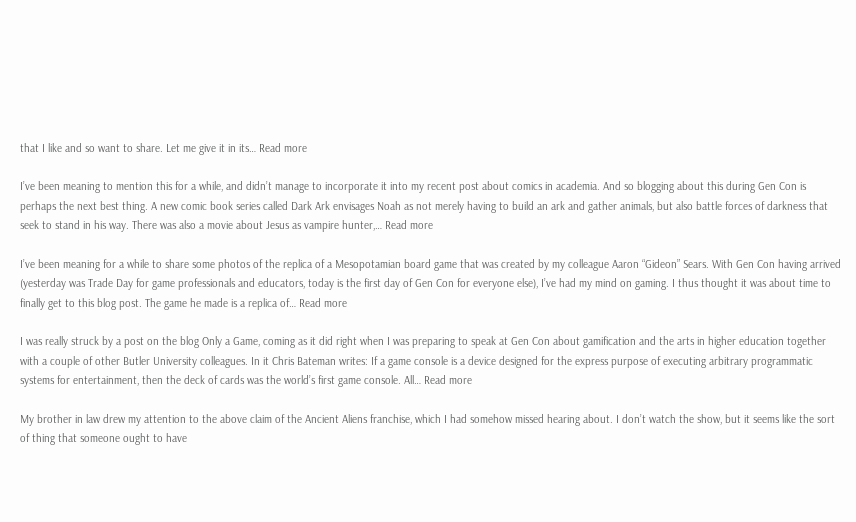that I like and so want to share. Let me give it in its… Read more

I’ve been meaning to mention this for a while, and didn’t manage to incorporate it into my recent post about comics in academia. And so blogging about this during Gen Con is perhaps the next best thing. A new comic book series called Dark Ark envisages Noah as not merely having to build an ark and gather animals, but also battle forces of darkness that seek to stand in his way. There was also a movie about Jesus as vampire hunter,… Read more

I’ve been meaning for a while to share some photos of the replica of a Mesopotamian board game that was created by my colleague Aaron “Gideon” Sears. With Gen Con having arrived (yesterday was Trade Day for game professionals and educators, today is the first day of Gen Con for everyone else), I’ve had my mind on gaming. I thus thought it was about time to finally get to this blog post. The game he made is a replica of… Read more

I was really struck by a post on the blog Only a Game, coming as it did right when I was preparing to speak at Gen Con about gamification and the arts in higher education together with a couple of other Butler University colleagues. In it Chris Bateman writes: If a game console is a device designed for the express purpose of executing arbitrary programmatic systems for entertainment, then the deck of cards was the world’s first game console. All… Read more

My brother in law drew my attention to the above claim of the Ancient Aliens franchise, which I had somehow missed hearing about. I don’t watch the show, but it seems like the sort of thing that someone ought to have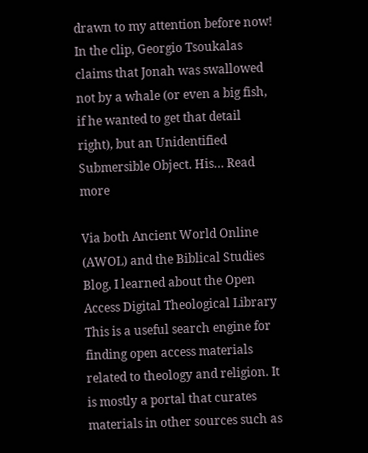drawn to my attention before now! In the clip, Georgio Tsoukalas claims that Jonah was swallowed not by a whale (or even a big fish, if he wanted to get that detail right), but an Unidentified Submersible Object. His… Read more

Via both Ancient World Online (AWOL) and the Biblical Studies Blog, I learned about the Open Access Digital Theological Library This is a useful search engine for finding open access materials related to theology and religion. It is mostly a portal that curates materials in other sources such as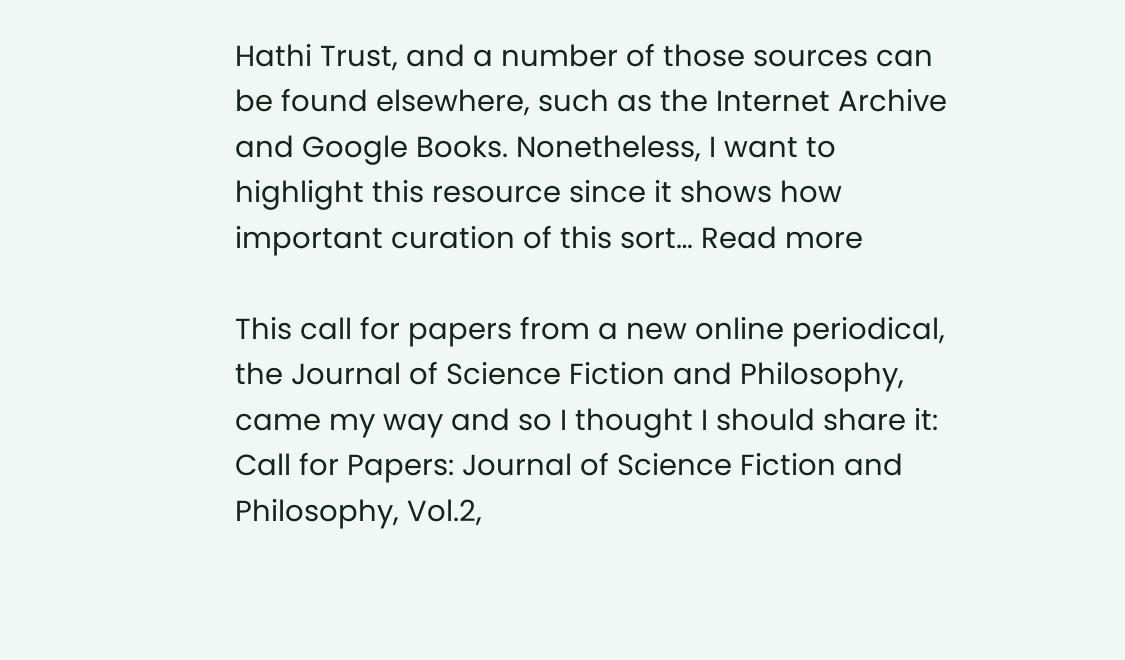Hathi Trust, and a number of those sources can be found elsewhere, such as the Internet Archive and Google Books. Nonetheless, I want to highlight this resource since it shows how important curation of this sort… Read more

This call for papers from a new online periodical, the Journal of Science Fiction and Philosophy, came my way and so I thought I should share it: Call for Papers: Journal of Science Fiction and Philosophy, Vol.2,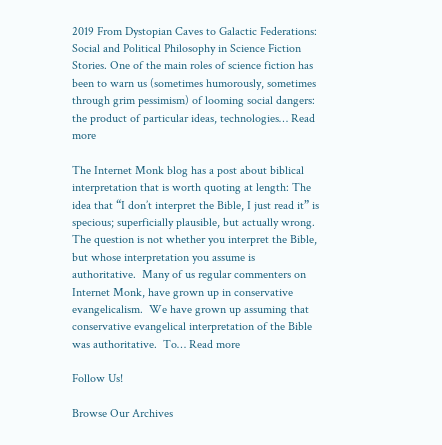2019 From Dystopian Caves to Galactic Federations: Social and Political Philosophy in Science Fiction Stories. One of the main roles of science fiction has been to warn us (sometimes humorously, sometimes through grim pessimism) of looming social dangers: the product of particular ideas, technologies… Read more

The Internet Monk blog has a post about biblical interpretation that is worth quoting at length: The idea that “I don’t interpret the Bible, I just read it” is specious; superficially plausible, but actually wrong.  The question is not whether you interpret the Bible, but whose interpretation you assume is authoritative.  Many of us regular commenters on Internet Monk, have grown up in conservative evangelicalism.  We have grown up assuming that conservative evangelical interpretation of the Bible was authoritative.  To… Read more

Follow Us!

Browse Our Archives